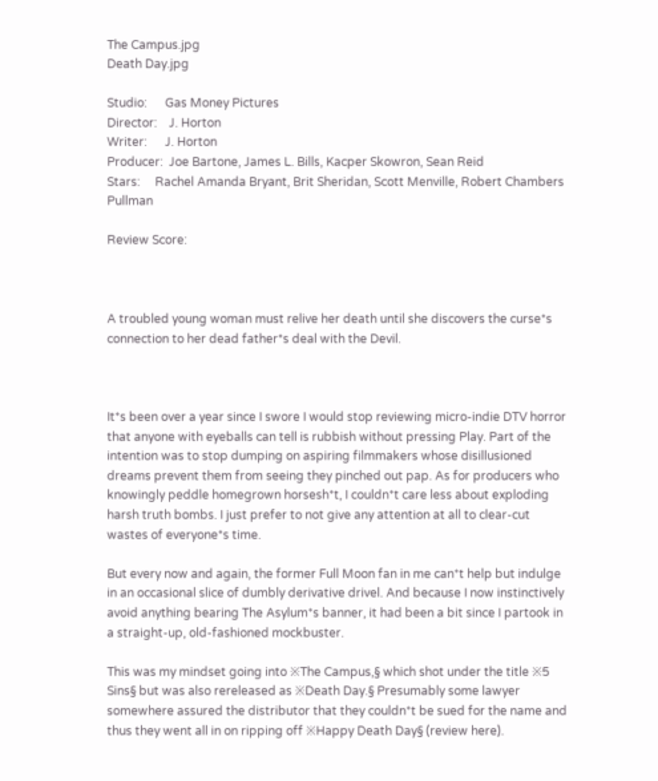The Campus.jpg
Death Day.jpg

Studio:      Gas Money Pictures
Director:    J. Horton
Writer:      J. Horton
Producer:  Joe Bartone, James L. Bills, Kacper Skowron, Sean Reid
Stars:     Rachel Amanda Bryant, Brit Sheridan, Scott Menville, Robert Chambers Pullman

Review Score:



A troubled young woman must relive her death until she discovers the curse*s connection to her dead father*s deal with the Devil.



It*s been over a year since I swore I would stop reviewing micro-indie DTV horror that anyone with eyeballs can tell is rubbish without pressing Play. Part of the intention was to stop dumping on aspiring filmmakers whose disillusioned dreams prevent them from seeing they pinched out pap. As for producers who knowingly peddle homegrown horsesh*t, I couldn*t care less about exploding harsh truth bombs. I just prefer to not give any attention at all to clear-cut wastes of everyone*s time.

But every now and again, the former Full Moon fan in me can*t help but indulge in an occasional slice of dumbly derivative drivel. And because I now instinctively avoid anything bearing The Asylum*s banner, it had been a bit since I partook in a straight-up, old-fashioned mockbuster.

This was my mindset going into ※The Campus,§ which shot under the title ※5 Sins§ but was also rereleased as ※Death Day.§ Presumably some lawyer somewhere assured the distributor that they couldn*t be sued for the name and thus they went all in on ripping off ※Happy Death Day§ (review here).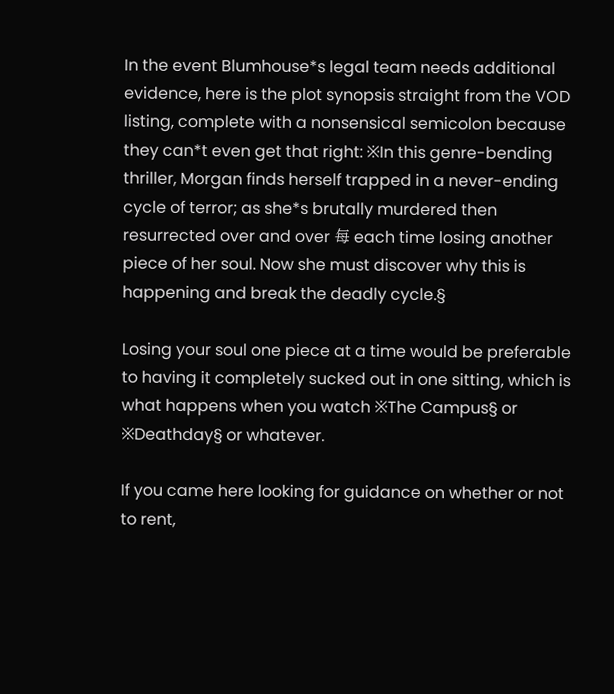In the event Blumhouse*s legal team needs additional evidence, here is the plot synopsis straight from the VOD listing, complete with a nonsensical semicolon because they can*t even get that right: ※In this genre-bending thriller, Morgan finds herself trapped in a never-ending cycle of terror; as she*s brutally murdered then resurrected over and over 每 each time losing another piece of her soul. Now she must discover why this is happening and break the deadly cycle.§

Losing your soul one piece at a time would be preferable to having it completely sucked out in one sitting, which is what happens when you watch ※The Campus§ or ※Deathday§ or whatever.

If you came here looking for guidance on whether or not to rent,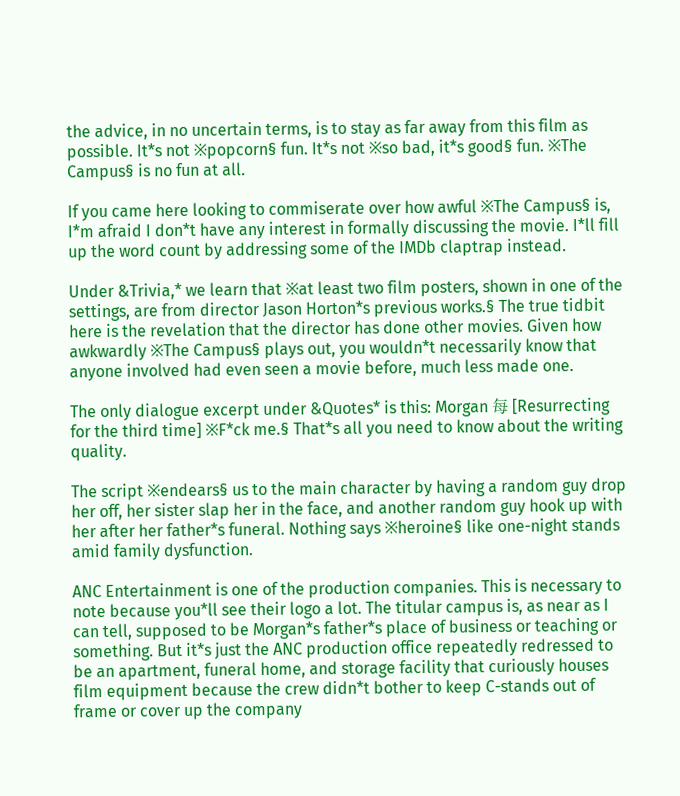the advice, in no uncertain terms, is to stay as far away from this film as possible. It*s not ※popcorn§ fun. It*s not ※so bad, it*s good§ fun. ※The Campus§ is no fun at all.

If you came here looking to commiserate over how awful ※The Campus§ is, I*m afraid I don*t have any interest in formally discussing the movie. I*ll fill up the word count by addressing some of the IMDb claptrap instead.

Under &Trivia,* we learn that ※at least two film posters, shown in one of the settings, are from director Jason Horton*s previous works.§ The true tidbit here is the revelation that the director has done other movies. Given how awkwardly ※The Campus§ plays out, you wouldn*t necessarily know that anyone involved had even seen a movie before, much less made one.

The only dialogue excerpt under &Quotes* is this: Morgan 每 [Resurrecting for the third time] ※F*ck me.§ That*s all you need to know about the writing quality.

The script ※endears§ us to the main character by having a random guy drop her off, her sister slap her in the face, and another random guy hook up with her after her father*s funeral. Nothing says ※heroine§ like one-night stands amid family dysfunction.

ANC Entertainment is one of the production companies. This is necessary to note because you*ll see their logo a lot. The titular campus is, as near as I can tell, supposed to be Morgan*s father*s place of business or teaching or something. But it*s just the ANC production office repeatedly redressed to be an apartment, funeral home, and storage facility that curiously houses film equipment because the crew didn*t bother to keep C-stands out of frame or cover up the company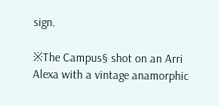sign.

※The Campus§ shot on an Arri Alexa with a vintage anamorphic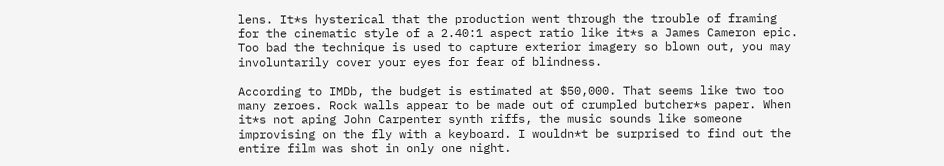lens. It*s hysterical that the production went through the trouble of framing for the cinematic style of a 2.40:1 aspect ratio like it*s a James Cameron epic. Too bad the technique is used to capture exterior imagery so blown out, you may involuntarily cover your eyes for fear of blindness.

According to IMDb, the budget is estimated at $50,000. That seems like two too many zeroes. Rock walls appear to be made out of crumpled butcher*s paper. When it*s not aping John Carpenter synth riffs, the music sounds like someone improvising on the fly with a keyboard. I wouldn*t be surprised to find out the entire film was shot in only one night.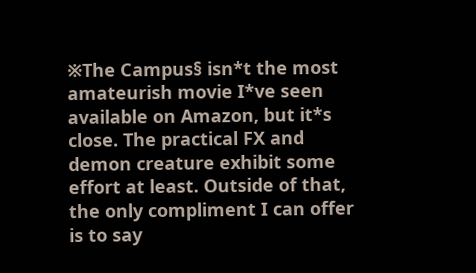※The Campus§ isn*t the most amateurish movie I*ve seen available on Amazon, but it*s close. The practical FX and demon creature exhibit some effort at least. Outside of that, the only compliment I can offer is to say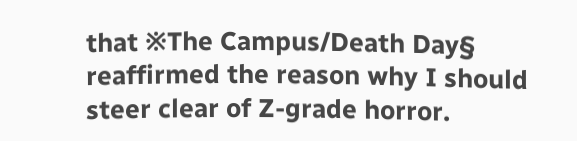that ※The Campus/Death Day§ reaffirmed the reason why I should steer clear of Z-grade horror.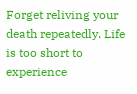Forget reliving your death repeatedly. Life is too short to experience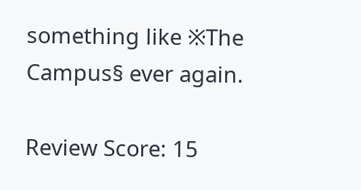something like ※The Campus§ ever again.

Review Score: 15